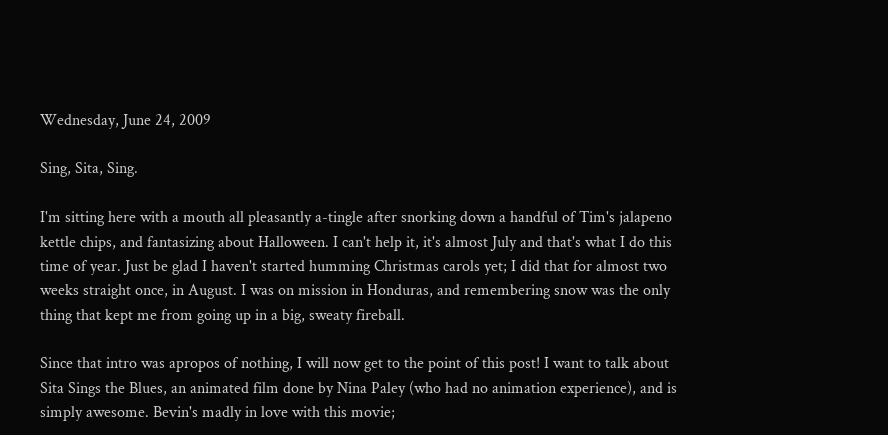Wednesday, June 24, 2009

Sing, Sita, Sing.

I'm sitting here with a mouth all pleasantly a-tingle after snorking down a handful of Tim's jalapeno kettle chips, and fantasizing about Halloween. I can't help it, it's almost July and that's what I do this time of year. Just be glad I haven't started humming Christmas carols yet; I did that for almost two weeks straight once, in August. I was on mission in Honduras, and remembering snow was the only thing that kept me from going up in a big, sweaty fireball.

Since that intro was apropos of nothing, I will now get to the point of this post! I want to talk about Sita Sings the Blues, an animated film done by Nina Paley (who had no animation experience), and is simply awesome. Bevin's madly in love with this movie;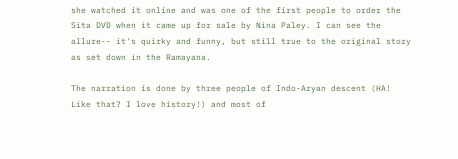she watched it online and was one of the first people to order the Sita DVD when it came up for sale by Nina Paley. I can see the allure-- it's quirky and funny, but still true to the original story as set down in the Ramayana.

The narration is done by three people of Indo-Aryan descent (HA! Like that? I love history!) and most of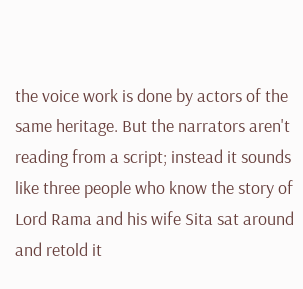the voice work is done by actors of the same heritage. But the narrators aren't reading from a script; instead it sounds like three people who know the story of Lord Rama and his wife Sita sat around and retold it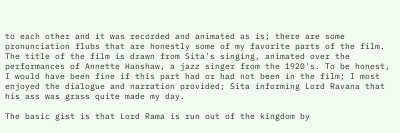to each other and it was recorded and animated as is; there are some pronunciation flubs that are honestly some of my favorite parts of the film. The title of the film is drawn from Sita's singing, animated over the performances of Annette Hanshaw, a jazz singer from the 1920's. To be honest, I would have been fine if this part had or had not been in the film; I most enjoyed the dialogue and narration provided; Sita informing Lord Ravana that his ass was grass quite made my day.

The basic gist is that Lord Rama is run out of the kingdom by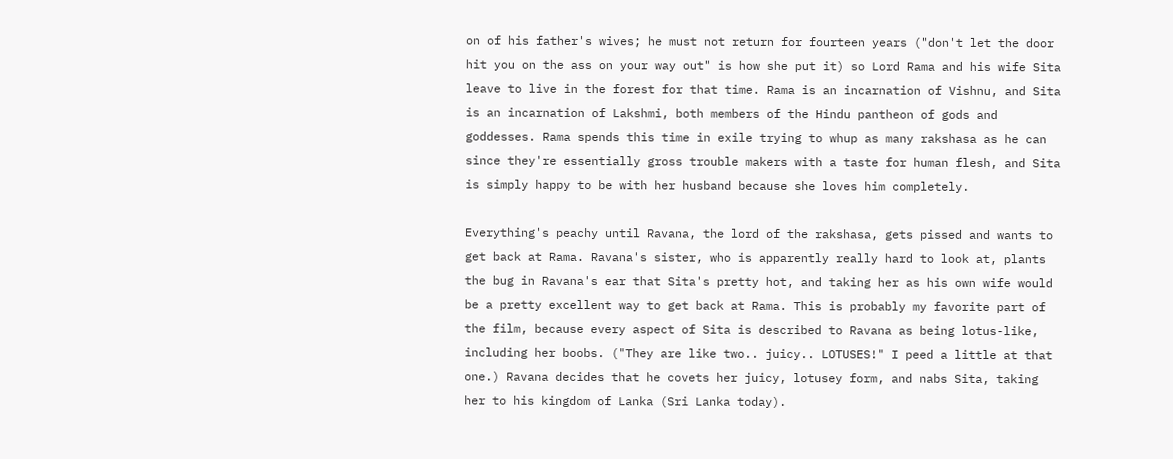on of his father's wives; he must not return for fourteen years ("don't let the door hit you on the ass on your way out" is how she put it) so Lord Rama and his wife Sita leave to live in the forest for that time. Rama is an incarnation of Vishnu, and Sita is an incarnation of Lakshmi, both members of the Hindu pantheon of gods and goddesses. Rama spends this time in exile trying to whup as many rakshasa as he can since they're essentially gross trouble makers with a taste for human flesh, and Sita is simply happy to be with her husband because she loves him completely.

Everything's peachy until Ravana, the lord of the rakshasa, gets pissed and wants to get back at Rama. Ravana's sister, who is apparently really hard to look at, plants the bug in Ravana's ear that Sita's pretty hot, and taking her as his own wife would be a pretty excellent way to get back at Rama. This is probably my favorite part of the film, because every aspect of Sita is described to Ravana as being lotus-like, including her boobs. ("They are like two.. juicy.. LOTUSES!" I peed a little at that one.) Ravana decides that he covets her juicy, lotusey form, and nabs Sita, taking her to his kingdom of Lanka (Sri Lanka today).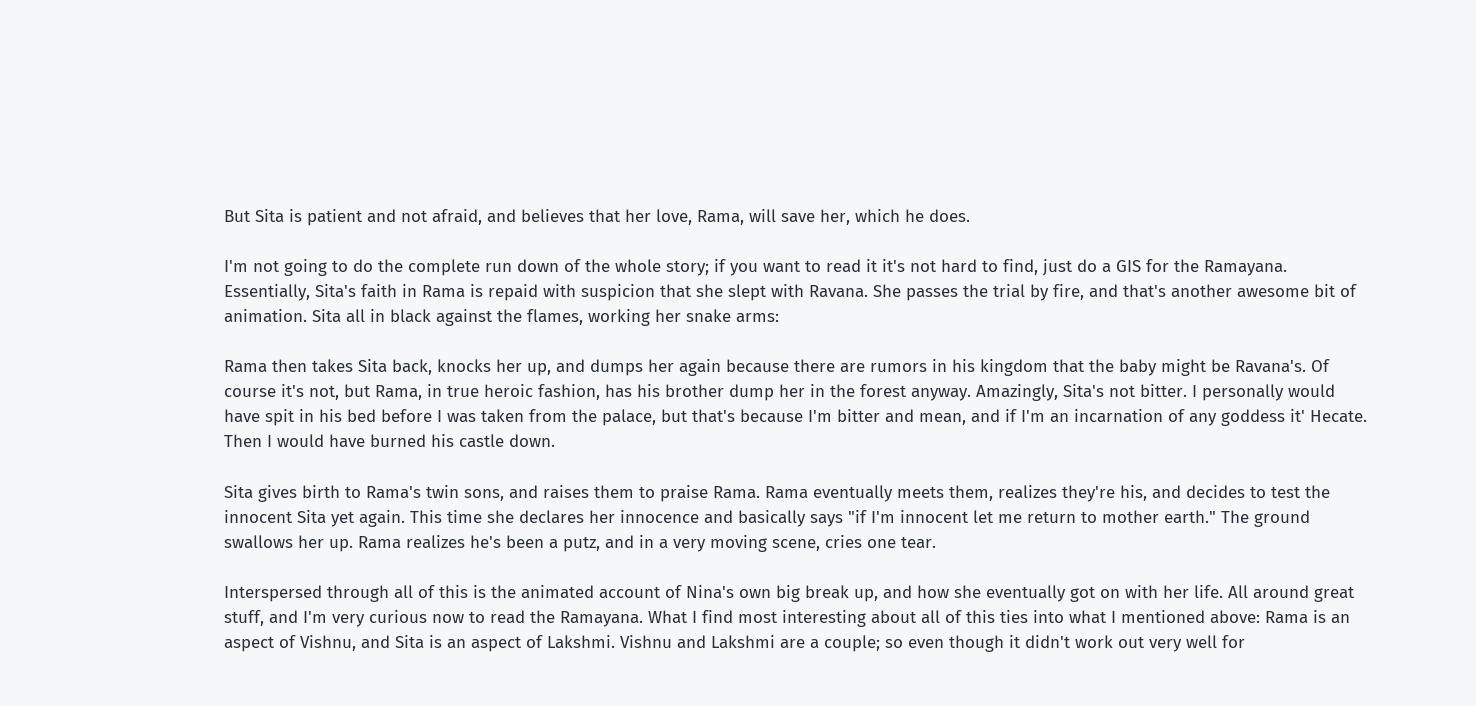But Sita is patient and not afraid, and believes that her love, Rama, will save her, which he does.

I'm not going to do the complete run down of the whole story; if you want to read it it's not hard to find, just do a GIS for the Ramayana. Essentially, Sita's faith in Rama is repaid with suspicion that she slept with Ravana. She passes the trial by fire, and that's another awesome bit of animation. Sita all in black against the flames, working her snake arms:

Rama then takes Sita back, knocks her up, and dumps her again because there are rumors in his kingdom that the baby might be Ravana's. Of course it's not, but Rama, in true heroic fashion, has his brother dump her in the forest anyway. Amazingly, Sita's not bitter. I personally would have spit in his bed before I was taken from the palace, but that's because I'm bitter and mean, and if I'm an incarnation of any goddess it' Hecate. Then I would have burned his castle down.

Sita gives birth to Rama's twin sons, and raises them to praise Rama. Rama eventually meets them, realizes they're his, and decides to test the innocent Sita yet again. This time she declares her innocence and basically says "if I'm innocent let me return to mother earth." The ground swallows her up. Rama realizes he's been a putz, and in a very moving scene, cries one tear.

Interspersed through all of this is the animated account of Nina's own big break up, and how she eventually got on with her life. All around great stuff, and I'm very curious now to read the Ramayana. What I find most interesting about all of this ties into what I mentioned above: Rama is an aspect of Vishnu, and Sita is an aspect of Lakshmi. Vishnu and Lakshmi are a couple; so even though it didn't work out very well for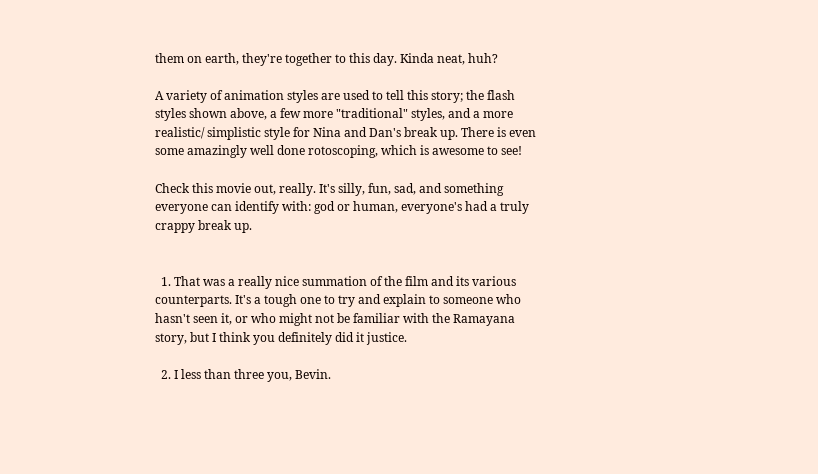them on earth, they're together to this day. Kinda neat, huh?

A variety of animation styles are used to tell this story; the flash styles shown above, a few more "traditional" styles, and a more realistic/ simplistic style for Nina and Dan's break up. There is even some amazingly well done rotoscoping, which is awesome to see!

Check this movie out, really. It's silly, fun, sad, and something everyone can identify with: god or human, everyone's had a truly crappy break up.


  1. That was a really nice summation of the film and its various counterparts. It's a tough one to try and explain to someone who hasn't seen it, or who might not be familiar with the Ramayana story, but I think you definitely did it justice.

  2. I less than three you, Bevin.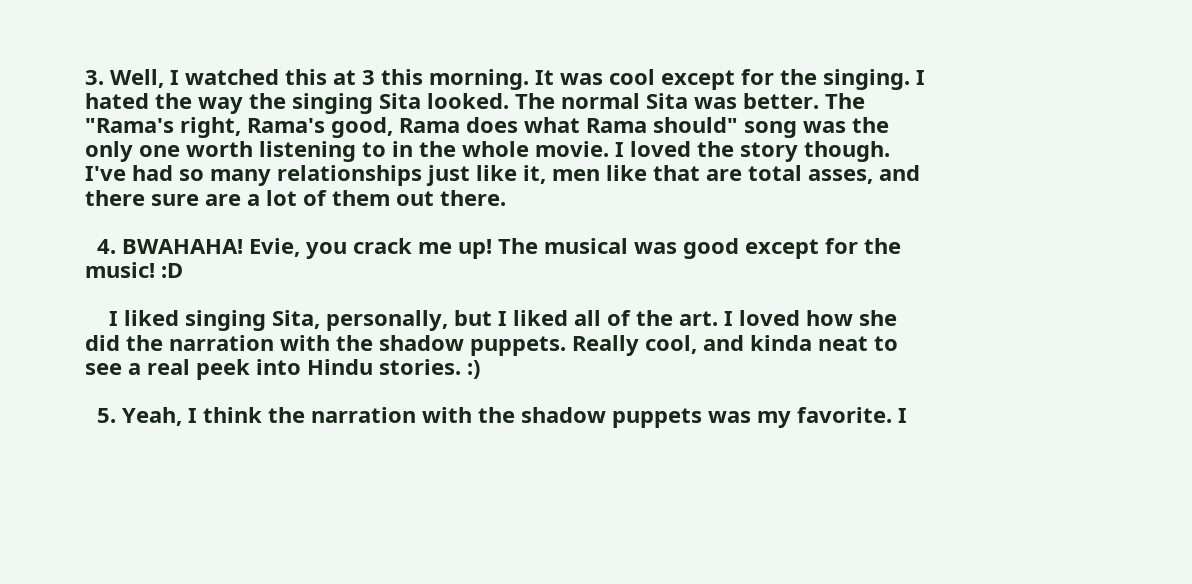3. Well, I watched this at 3 this morning. It was cool except for the singing. I hated the way the singing Sita looked. The normal Sita was better. The "Rama's right, Rama's good, Rama does what Rama should" song was the only one worth listening to in the whole movie. I loved the story though. I've had so many relationships just like it, men like that are total asses, and there sure are a lot of them out there.

  4. BWAHAHA! Evie, you crack me up! The musical was good except for the music! :D

    I liked singing Sita, personally, but I liked all of the art. I loved how she did the narration with the shadow puppets. Really cool, and kinda neat to see a real peek into Hindu stories. :)

  5. Yeah, I think the narration with the shadow puppets was my favorite. I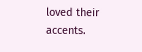loved their accents.